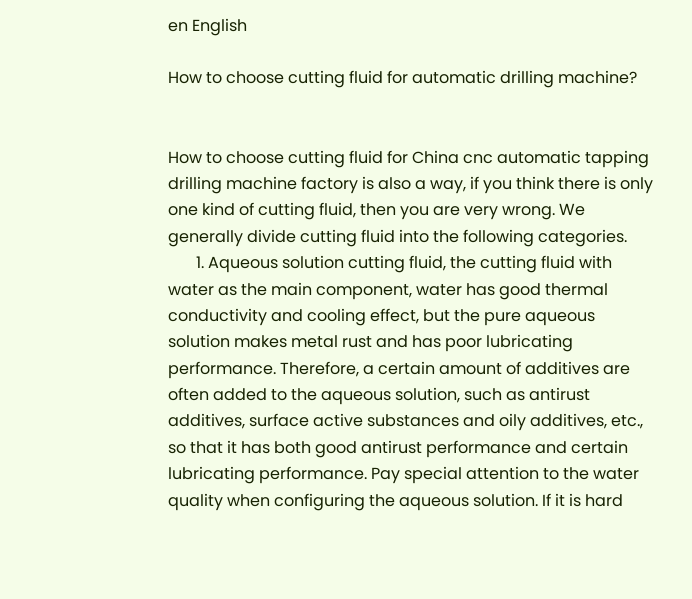en English

How to choose cutting fluid for automatic drilling machine?


How to choose cutting fluid for China cnc automatic tapping drilling machine factory is also a way, if you think there is only one kind of cutting fluid, then you are very wrong. We generally divide cutting fluid into the following categories.
       1. Aqueous solution cutting fluid, the cutting fluid with water as the main component, water has good thermal conductivity and cooling effect, but the pure aqueous solution makes metal rust and has poor lubricating performance. Therefore, a certain amount of additives are often added to the aqueous solution, such as antirust additives, surface active substances and oily additives, etc., so that it has both good antirust performance and certain lubricating performance. Pay special attention to the water quality when configuring the aqueous solution. If it is hard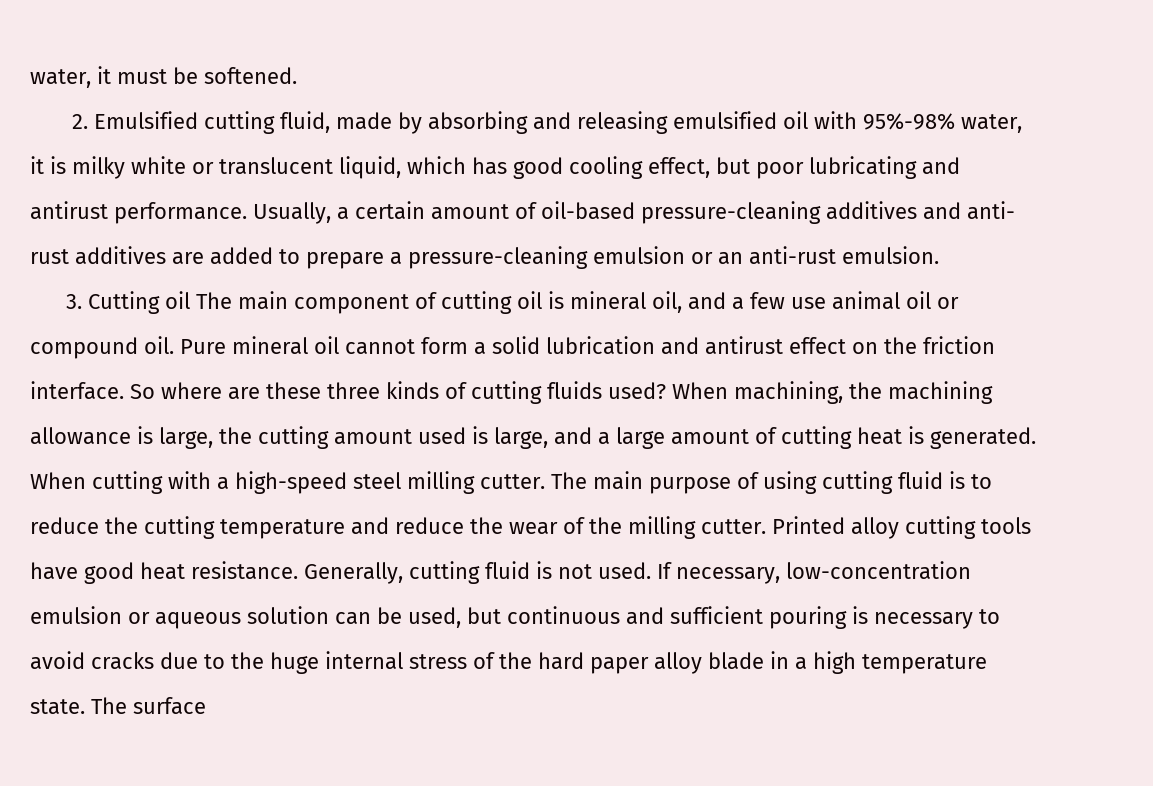water, it must be softened.
       2. Emulsified cutting fluid, made by absorbing and releasing emulsified oil with 95%-98% water, it is milky white or translucent liquid, which has good cooling effect, but poor lubricating and antirust performance. Usually, a certain amount of oil-based pressure-cleaning additives and anti-rust additives are added to prepare a pressure-cleaning emulsion or an anti-rust emulsion.
      3. Cutting oil The main component of cutting oil is mineral oil, and a few use animal oil or compound oil. Pure mineral oil cannot form a solid lubrication and antirust effect on the friction interface. So where are these three kinds of cutting fluids used? When machining, the machining allowance is large, the cutting amount used is large, and a large amount of cutting heat is generated. When cutting with a high-speed steel milling cutter. The main purpose of using cutting fluid is to reduce the cutting temperature and reduce the wear of the milling cutter. Printed alloy cutting tools have good heat resistance. Generally, cutting fluid is not used. If necessary, low-concentration emulsion or aqueous solution can be used, but continuous and sufficient pouring is necessary to avoid cracks due to the huge internal stress of the hard paper alloy blade in a high temperature state. The surface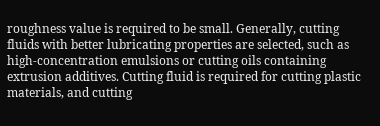roughness value is required to be small. Generally, cutting fluids with better lubricating properties are selected, such as high-concentration emulsions or cutting oils containing extrusion additives. Cutting fluid is required for cutting plastic materials, and cutting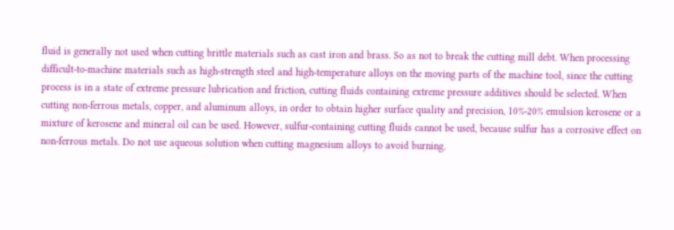fluid is generally not used when cutting brittle materials such as cast iron and brass. So as not to break the cutting mill debt. When processing difficult-to-machine materials such as high-strength steel and high-temperature alloys on the moving parts of the machine tool, since the cutting process is in a state of extreme pressure lubrication and friction, cutting fluids containing extreme pressure additives should be selected. When cutting non-ferrous metals, copper, and aluminum alloys, in order to obtain higher surface quality and precision, 10%-20% emulsion kerosene or a mixture of kerosene and mineral oil can be used. However, sulfur-containing cutting fluids cannot be used, because sulfur has a corrosive effect on non-ferrous metals. Do not use aqueous solution when cutting magnesium alloys to avoid burning.